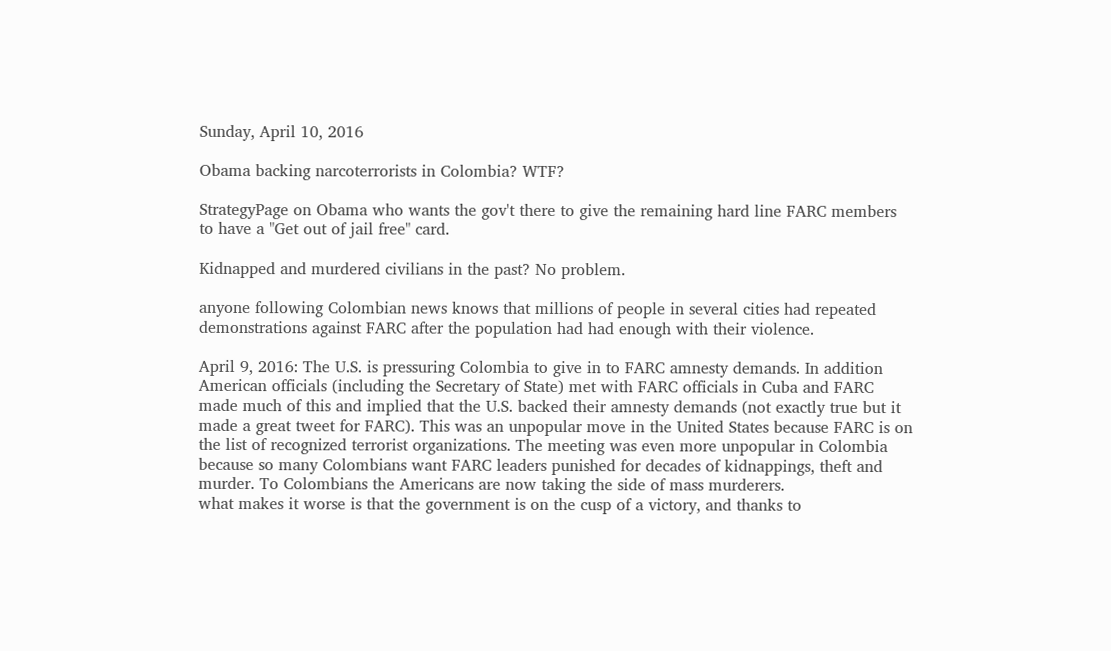Sunday, April 10, 2016

Obama backing narcoterrorists in Colombia? WTF?

StrategyPage on Obama who wants the gov't there to give the remaining hard line FARC members to have a "Get out of jail free" card.

Kidnapped and murdered civilians in the past? No problem.

anyone following Colombian news knows that millions of people in several cities had repeated demonstrations against FARC after the population had had enough with their violence.

April 9, 2016: The U.S. is pressuring Colombia to give in to FARC amnesty demands. In addition American officials (including the Secretary of State) met with FARC officials in Cuba and FARC made much of this and implied that the U.S. backed their amnesty demands (not exactly true but it made a great tweet for FARC). This was an unpopular move in the United States because FARC is on the list of recognized terrorist organizations. The meeting was even more unpopular in Colombia because so many Colombians want FARC leaders punished for decades of kidnappings, theft and murder. To Colombians the Americans are now taking the side of mass murderers.
what makes it worse is that the government is on the cusp of a victory, and thanks to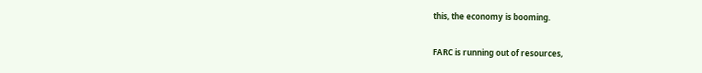this, the economy is booming.

FARC is running out of resources,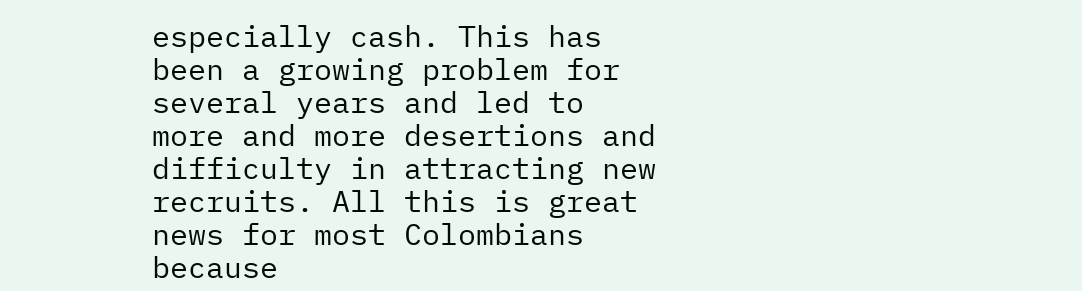especially cash. This has been a growing problem for several years and led to more and more desertions and difficulty in attracting new recruits. All this is great news for most Colombians because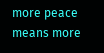more peace means more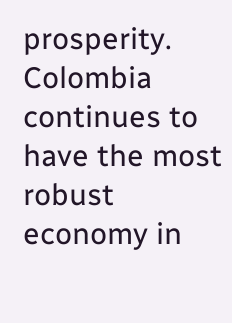prosperity. Colombia continues to have the most robust economy in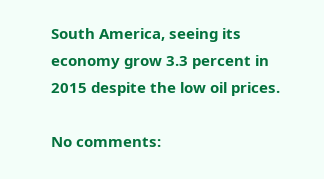South America, seeing its economy grow 3.3 percent in 2015 despite the low oil prices.

No comments: